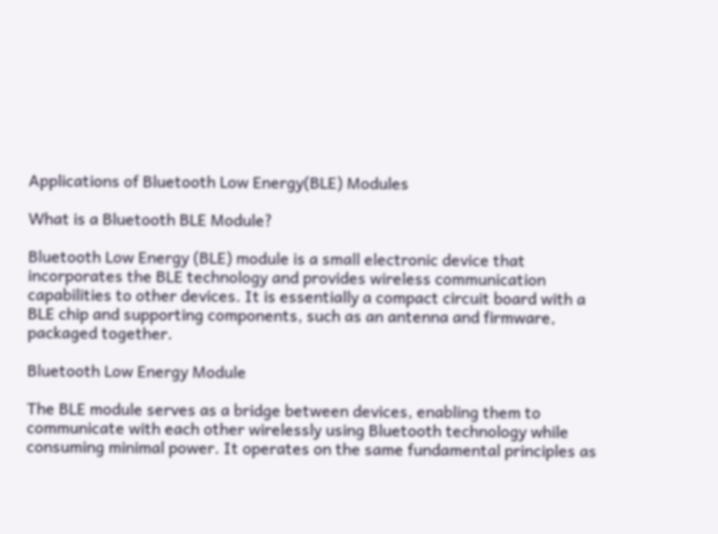Applications of Bluetooth Low Energy(BLE) Modules

What is a Bluetooth BLE Module?

Bluetooth Low Energy (BLE) module is a small electronic device that incorporates the BLE technology and provides wireless communication capabilities to other devices. It is essentially a compact circuit board with a BLE chip and supporting components, such as an antenna and firmware, packaged together.

Bluetooth Low Energy Module

The BLE module serves as a bridge between devices, enabling them to communicate with each other wirelessly using Bluetooth technology while consuming minimal power. It operates on the same fundamental principles as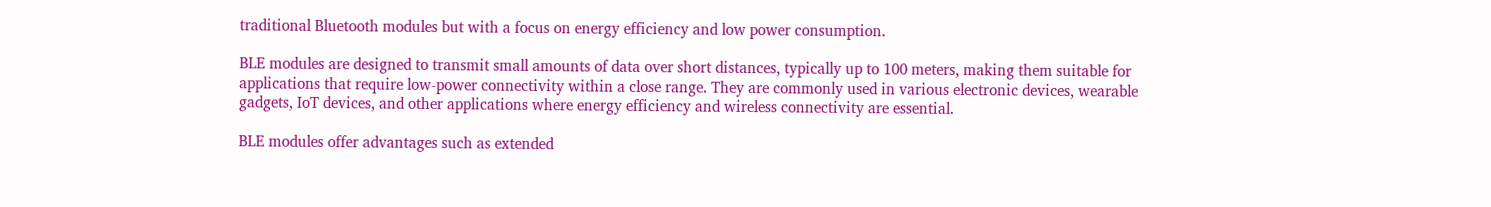traditional Bluetooth modules but with a focus on energy efficiency and low power consumption.

BLE modules are designed to transmit small amounts of data over short distances, typically up to 100 meters, making them suitable for applications that require low-power connectivity within a close range. They are commonly used in various electronic devices, wearable gadgets, IoT devices, and other applications where energy efficiency and wireless connectivity are essential.

BLE modules offer advantages such as extended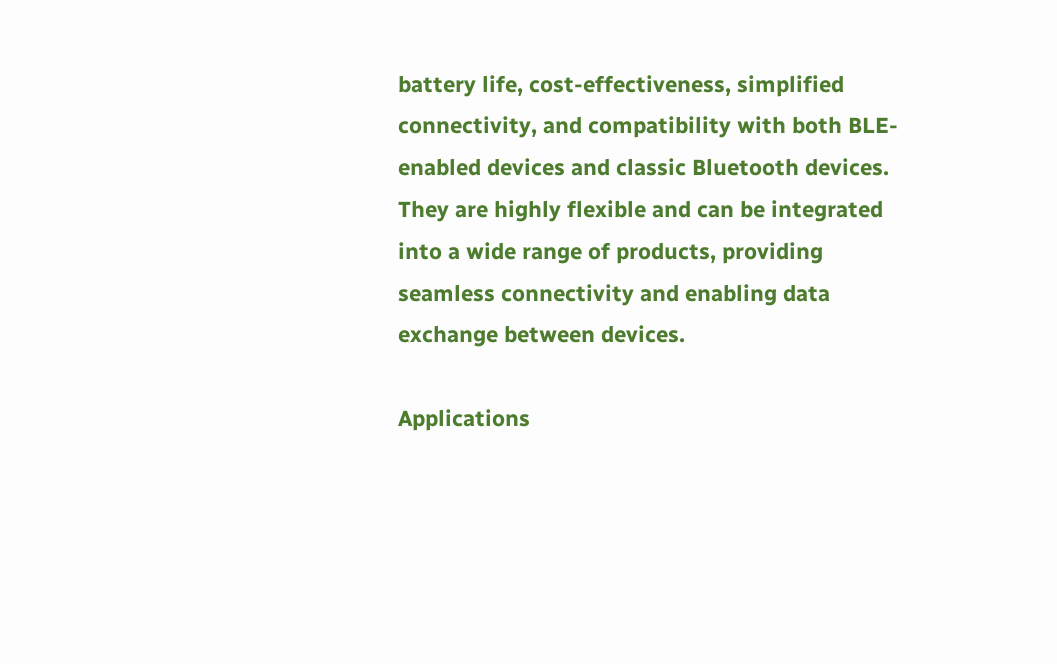battery life, cost-effectiveness, simplified connectivity, and compatibility with both BLE-enabled devices and classic Bluetooth devices. They are highly flexible and can be integrated into a wide range of products, providing seamless connectivity and enabling data exchange between devices.

Applications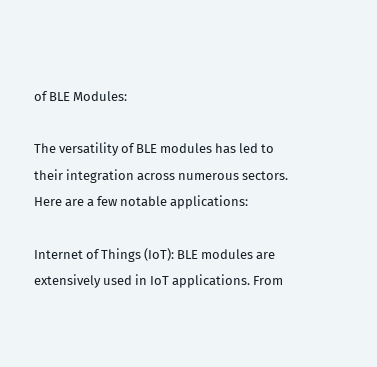of BLE Modules:

The versatility of BLE modules has led to their integration across numerous sectors. Here are a few notable applications:

Internet of Things (IoT): BLE modules are extensively used in IoT applications. From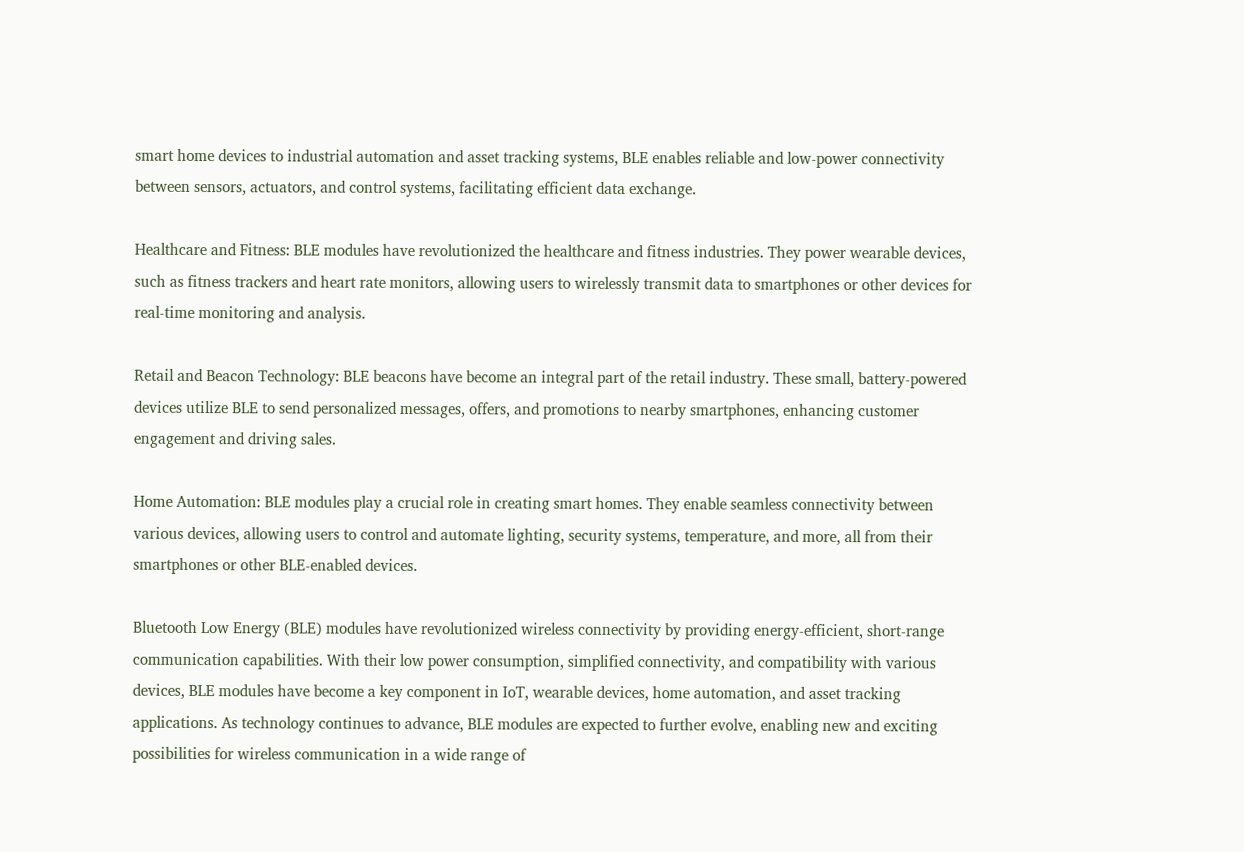smart home devices to industrial automation and asset tracking systems, BLE enables reliable and low-power connectivity between sensors, actuators, and control systems, facilitating efficient data exchange.

Healthcare and Fitness: BLE modules have revolutionized the healthcare and fitness industries. They power wearable devices, such as fitness trackers and heart rate monitors, allowing users to wirelessly transmit data to smartphones or other devices for real-time monitoring and analysis.

Retail and Beacon Technology: BLE beacons have become an integral part of the retail industry. These small, battery-powered devices utilize BLE to send personalized messages, offers, and promotions to nearby smartphones, enhancing customer engagement and driving sales.

Home Automation: BLE modules play a crucial role in creating smart homes. They enable seamless connectivity between various devices, allowing users to control and automate lighting, security systems, temperature, and more, all from their smartphones or other BLE-enabled devices.

Bluetooth Low Energy (BLE) modules have revolutionized wireless connectivity by providing energy-efficient, short-range communication capabilities. With their low power consumption, simplified connectivity, and compatibility with various devices, BLE modules have become a key component in IoT, wearable devices, home automation, and asset tracking applications. As technology continues to advance, BLE modules are expected to further evolve, enabling new and exciting possibilities for wireless communication in a wide range of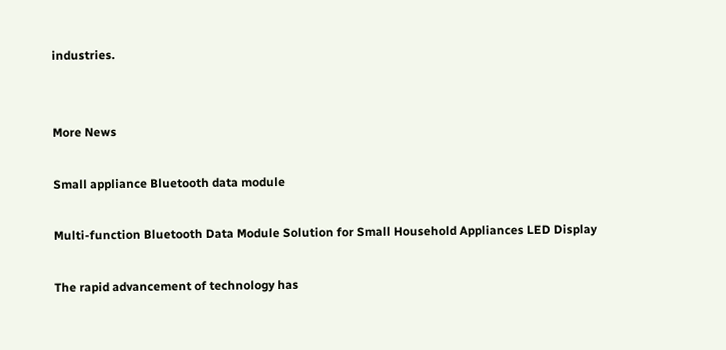industries.


More News

Small appliance Bluetooth data module

Multi-function Bluetooth Data Module Solution for Small Household Appliances LED Display

The rapid advancement of technology has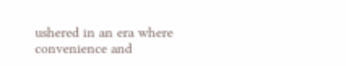ushered in an era where convenience and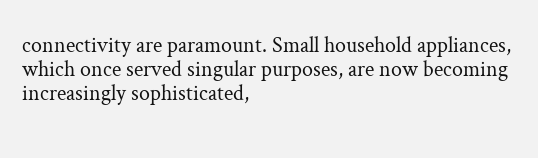connectivity are paramount. Small household appliances, which once served singular purposes, are now becoming increasingly sophisticated,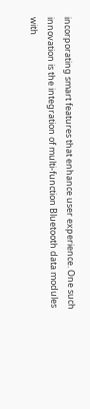incorporating smart features that enhance user experience. One such innovation is the integration of multi-function Bluetooth data modules with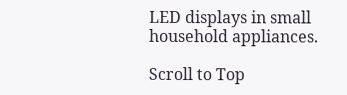LED displays in small household appliances.

Scroll to Top